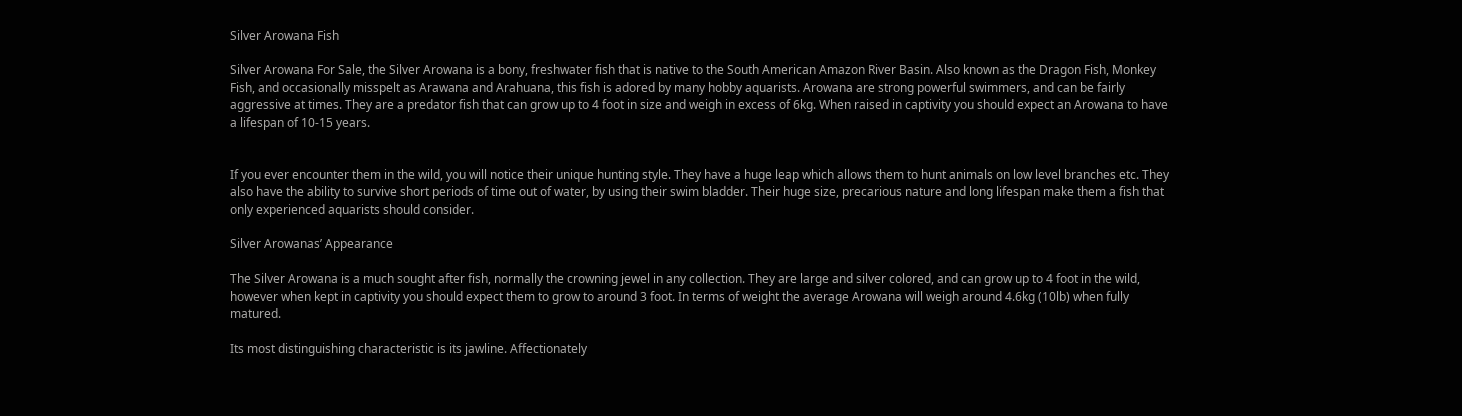Silver Arowana Fish

Silver Arowana For Sale, the Silver Arowana is a bony, freshwater fish that is native to the South American Amazon River Basin. Also known as the Dragon Fish, Monkey Fish, and occasionally misspelt as Arawana and Arahuana, this fish is adored by many hobby aquarists. Arowana are strong powerful swimmers, and can be fairly aggressive at times. They are a predator fish that can grow up to 4 foot in size and weigh in excess of 6kg. When raised in captivity you should expect an Arowana to have a lifespan of 10-15 years.


If you ever encounter them in the wild, you will notice their unique hunting style. They have a huge leap which allows them to hunt animals on low level branches etc. They also have the ability to survive short periods of time out of water, by using their swim bladder. Their huge size, precarious nature and long lifespan make them a fish that only experienced aquarists should consider.

Silver Arowanas’ Appearance

The Silver Arowana is a much sought after fish, normally the crowning jewel in any collection. They are large and silver colored, and can grow up to 4 foot in the wild, however when kept in captivity you should expect them to grow to around 3 foot. In terms of weight the average Arowana will weigh around 4.6kg (10lb) when fully matured.

Its most distinguishing characteristic is its jawline. Affectionately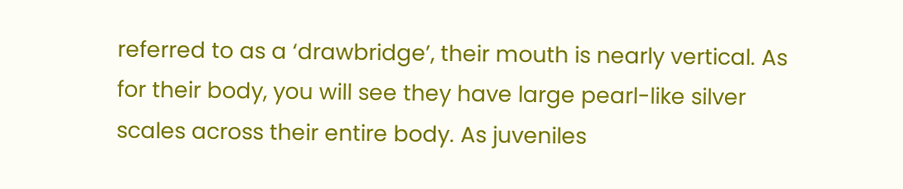referred to as a ‘drawbridge’, their mouth is nearly vertical. As for their body, you will see they have large pearl-like silver scales across their entire body. As juveniles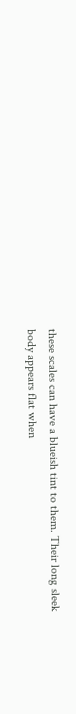these scales can have a blueish tint to them. Their long sleek body appears flat when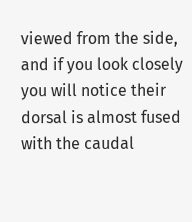viewed from the side, and if you look closely you will notice their dorsal is almost fused with the caudal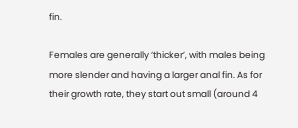fin.

Females are generally ‘thicker’, with males being more slender and having a larger anal fin. As for their growth rate, they start out small (around 4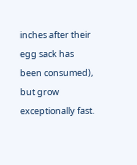inches after their egg sack has been consumed), but grow exceptionally fast.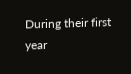During their first year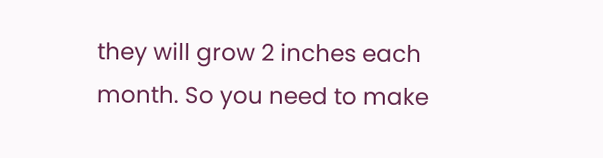they will grow 2 inches each month. So you need to make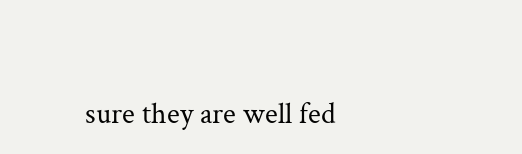sure they are well fed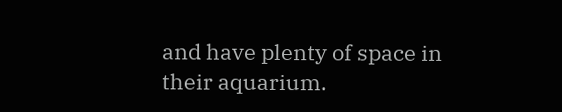and have plenty of space in their aquarium.